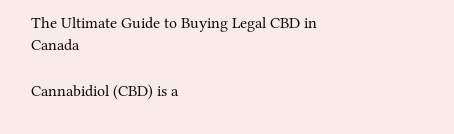The Ultimate Guide to Buying Legal CBD in Canada

Cannabidiol (CBD) is a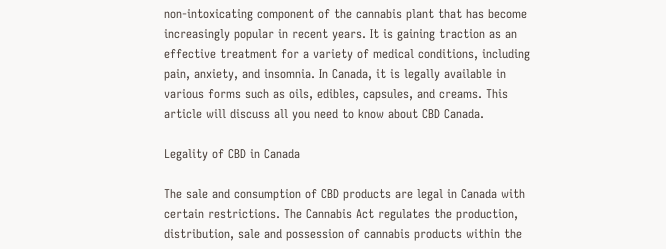non-intoxicating component of the cannabis plant that has become increasingly popular in recent years. It is gaining traction as an effective treatment for a variety of medical conditions, including pain, anxiety, and insomnia. In Canada, it is legally available in various forms such as oils, edibles, capsules, and creams. This article will discuss all you need to know about CBD Canada.

Legality of CBD in Canada

The sale and consumption of CBD products are legal in Canada with certain restrictions. The Cannabis Act regulates the production, distribution, sale and possession of cannabis products within the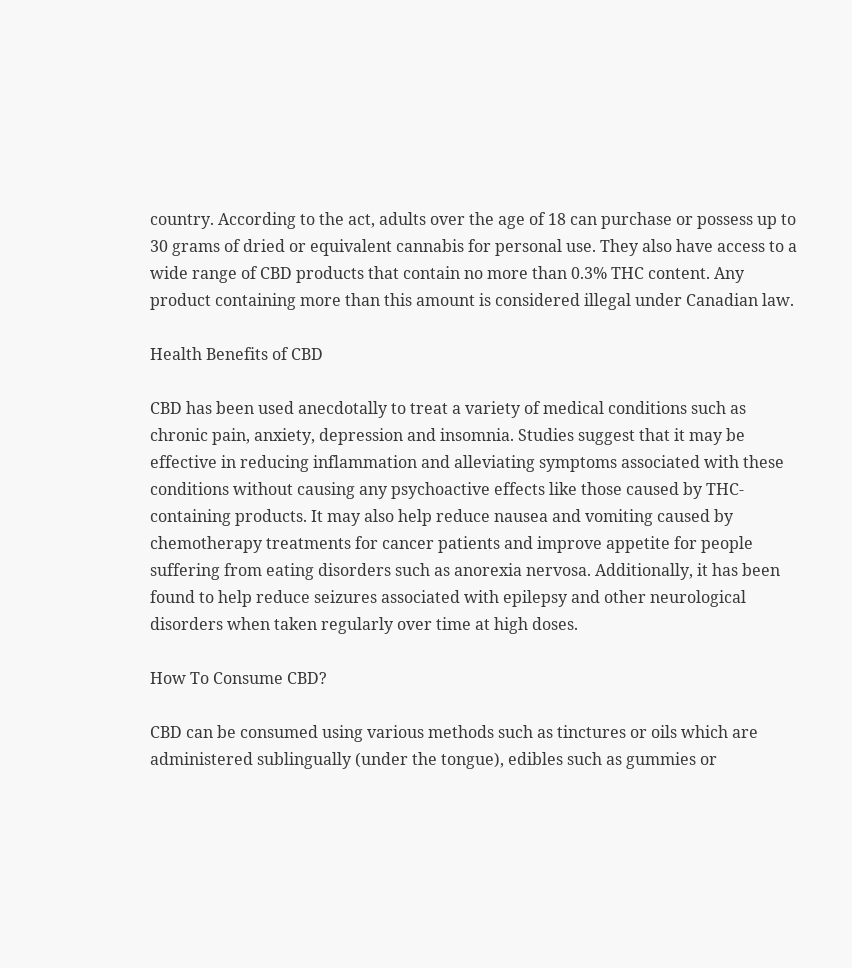country. According to the act, adults over the age of 18 can purchase or possess up to 30 grams of dried or equivalent cannabis for personal use. They also have access to a wide range of CBD products that contain no more than 0.3% THC content. Any product containing more than this amount is considered illegal under Canadian law.

Health Benefits of CBD

CBD has been used anecdotally to treat a variety of medical conditions such as chronic pain, anxiety, depression and insomnia. Studies suggest that it may be effective in reducing inflammation and alleviating symptoms associated with these conditions without causing any psychoactive effects like those caused by THC-containing products. It may also help reduce nausea and vomiting caused by chemotherapy treatments for cancer patients and improve appetite for people suffering from eating disorders such as anorexia nervosa. Additionally, it has been found to help reduce seizures associated with epilepsy and other neurological disorders when taken regularly over time at high doses.

How To Consume CBD?

CBD can be consumed using various methods such as tinctures or oils which are administered sublingually (under the tongue), edibles such as gummies or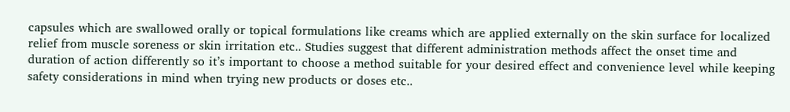capsules which are swallowed orally or topical formulations like creams which are applied externally on the skin surface for localized relief from muscle soreness or skin irritation etc.. Studies suggest that different administration methods affect the onset time and duration of action differently so it’s important to choose a method suitable for your desired effect and convenience level while keeping safety considerations in mind when trying new products or doses etc..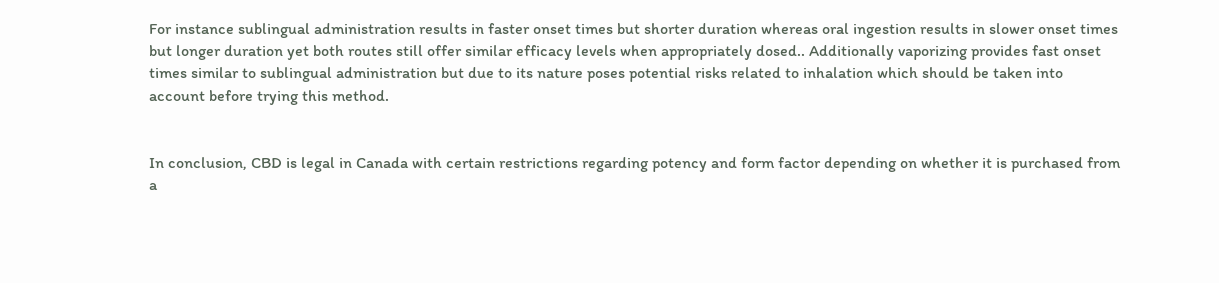For instance sublingual administration results in faster onset times but shorter duration whereas oral ingestion results in slower onset times but longer duration yet both routes still offer similar efficacy levels when appropriately dosed.. Additionally vaporizing provides fast onset times similar to sublingual administration but due to its nature poses potential risks related to inhalation which should be taken into account before trying this method.


In conclusion, CBD is legal in Canada with certain restrictions regarding potency and form factor depending on whether it is purchased from a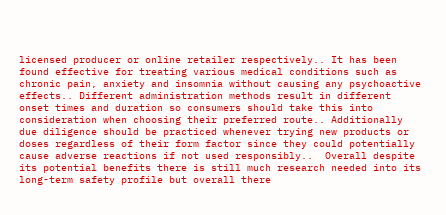licensed producer or online retailer respectively.. It has been found effective for treating various medical conditions such as chronic pain, anxiety and insomnia without causing any psychoactive effects.. Different administration methods result in different onset times and duration so consumers should take this into consideration when choosing their preferred route.. Additionally due diligence should be practiced whenever trying new products or doses regardless of their form factor since they could potentially cause adverse reactions if not used responsibly..  Overall despite its potential benefits there is still much research needed into its long-term safety profile but overall there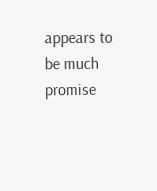appears to be much promise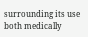surrounding its use both medically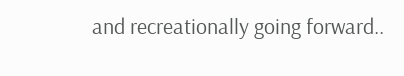and recreationally going forward..